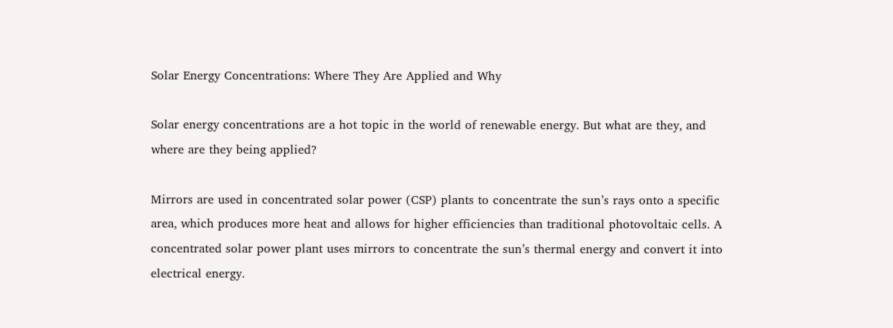Solar Energy Concentrations: Where They Are Applied and Why

Solar energy concentrations are a hot topic in the world of renewable energy. But what are they, and where are they being applied?

Mirrors are used in concentrated solar power (CSP) plants to concentrate the sun’s rays onto a specific area, which produces more heat and allows for higher efficiencies than traditional photovoltaic cells. A concentrated solar power plant uses mirrors to concentrate the sun’s thermal energy and convert it into electrical energy.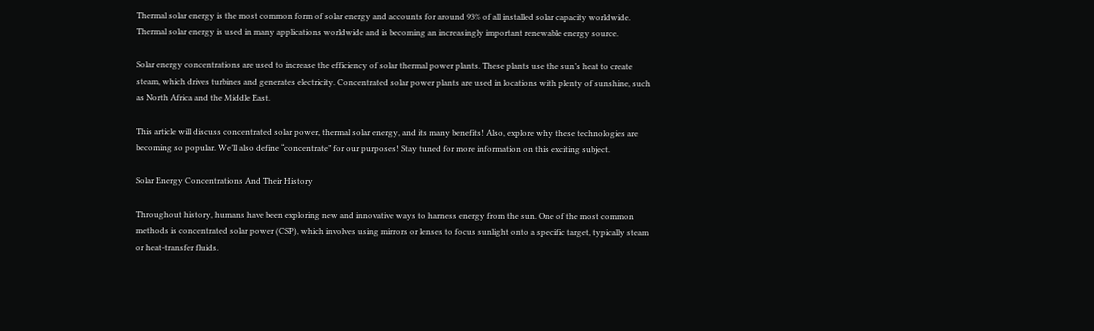Thermal solar energy is the most common form of solar energy and accounts for around 93% of all installed solar capacity worldwide. Thermal solar energy is used in many applications worldwide and is becoming an increasingly important renewable energy source.

Solar energy concentrations are used to increase the efficiency of solar thermal power plants. These plants use the sun’s heat to create steam, which drives turbines and generates electricity. Concentrated solar power plants are used in locations with plenty of sunshine, such as North Africa and the Middle East.

This article will discuss concentrated solar power, thermal solar energy, and its many benefits! Also, explore why these technologies are becoming so popular. We’ll also define “concentrate” for our purposes! Stay tuned for more information on this exciting subject.

Solar Energy Concentrations And Their History

Throughout history, humans have been exploring new and innovative ways to harness energy from the sun. One of the most common methods is concentrated solar power (CSP), which involves using mirrors or lenses to focus sunlight onto a specific target, typically steam or heat-transfer fluids.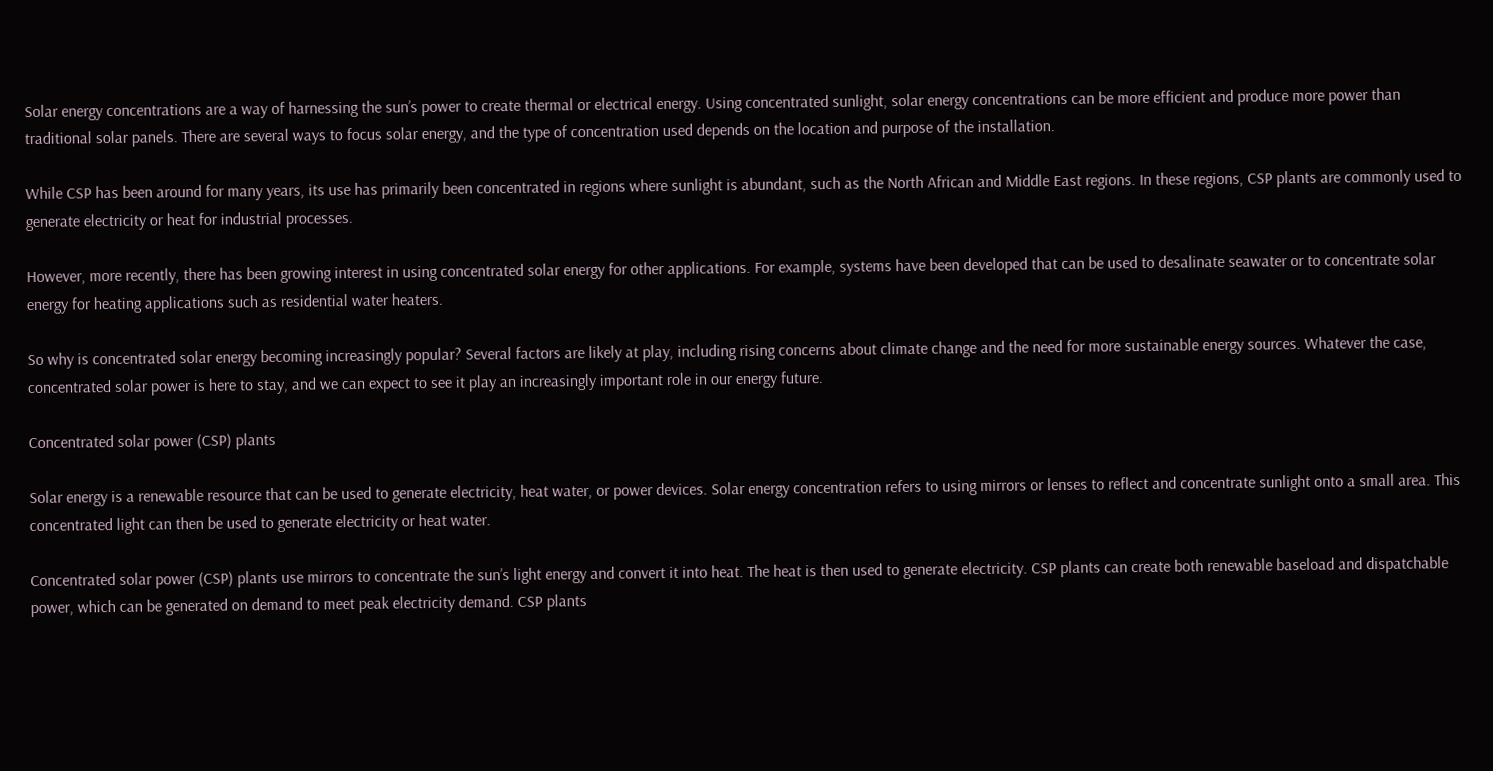Solar energy concentrations are a way of harnessing the sun’s power to create thermal or electrical energy. Using concentrated sunlight, solar energy concentrations can be more efficient and produce more power than traditional solar panels. There are several ways to focus solar energy, and the type of concentration used depends on the location and purpose of the installation.

While CSP has been around for many years, its use has primarily been concentrated in regions where sunlight is abundant, such as the North African and Middle East regions. In these regions, CSP plants are commonly used to generate electricity or heat for industrial processes.

However, more recently, there has been growing interest in using concentrated solar energy for other applications. For example, systems have been developed that can be used to desalinate seawater or to concentrate solar energy for heating applications such as residential water heaters.

So why is concentrated solar energy becoming increasingly popular? Several factors are likely at play, including rising concerns about climate change and the need for more sustainable energy sources. Whatever the case, concentrated solar power is here to stay, and we can expect to see it play an increasingly important role in our energy future.

Concentrated solar power (CSP) plants

Solar energy is a renewable resource that can be used to generate electricity, heat water, or power devices. Solar energy concentration refers to using mirrors or lenses to reflect and concentrate sunlight onto a small area. This concentrated light can then be used to generate electricity or heat water.

Concentrated solar power (CSP) plants use mirrors to concentrate the sun’s light energy and convert it into heat. The heat is then used to generate electricity. CSP plants can create both renewable baseload and dispatchable power, which can be generated on demand to meet peak electricity demand. CSP plants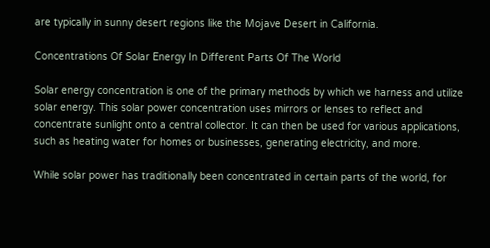are typically in sunny desert regions like the Mojave Desert in California.

Concentrations Of Solar Energy In Different Parts Of The World

Solar energy concentration is one of the primary methods by which we harness and utilize solar energy. This solar power concentration uses mirrors or lenses to reflect and concentrate sunlight onto a central collector. It can then be used for various applications, such as heating water for homes or businesses, generating electricity, and more.

While solar power has traditionally been concentrated in certain parts of the world, for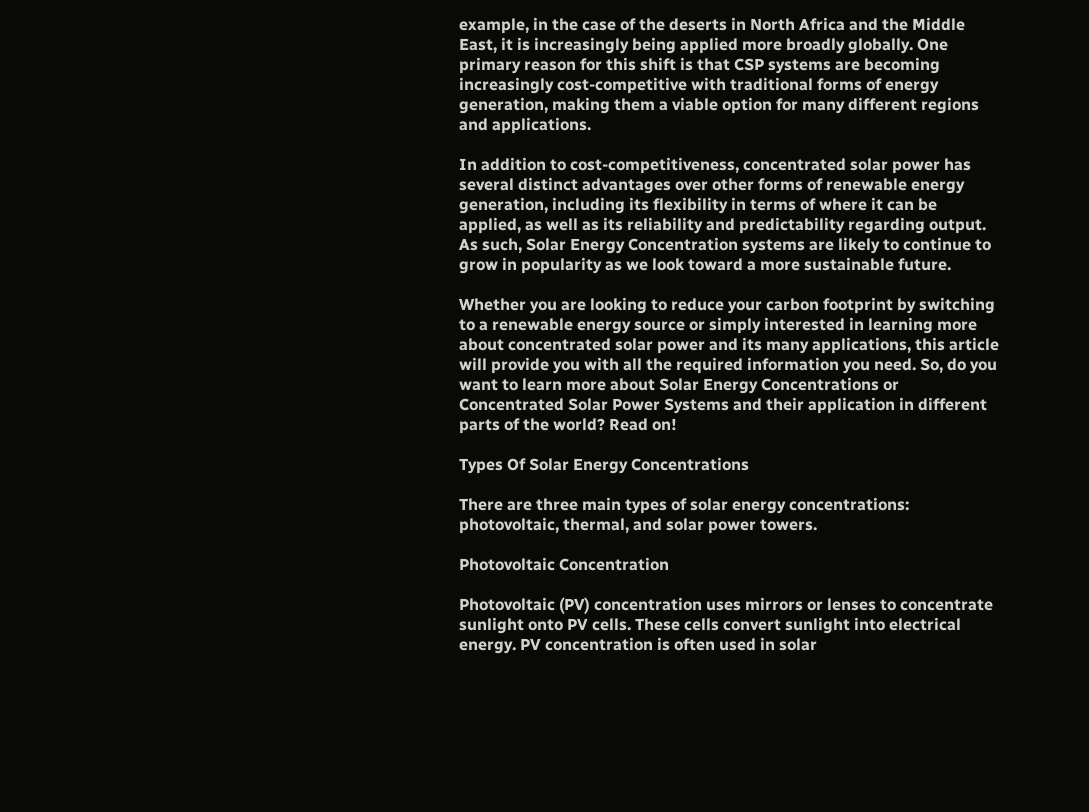example, in the case of the deserts in North Africa and the Middle East, it is increasingly being applied more broadly globally. One primary reason for this shift is that CSP systems are becoming increasingly cost-competitive with traditional forms of energy generation, making them a viable option for many different regions and applications.

In addition to cost-competitiveness, concentrated solar power has several distinct advantages over other forms of renewable energy generation, including its flexibility in terms of where it can be applied, as well as its reliability and predictability regarding output. As such, Solar Energy Concentration systems are likely to continue to grow in popularity as we look toward a more sustainable future.

Whether you are looking to reduce your carbon footprint by switching to a renewable energy source or simply interested in learning more about concentrated solar power and its many applications, this article will provide you with all the required information you need. So, do you want to learn more about Solar Energy Concentrations or Concentrated Solar Power Systems and their application in different parts of the world? Read on!

Types Of Solar Energy Concentrations

There are three main types of solar energy concentrations: photovoltaic, thermal, and solar power towers.

Photovoltaic Concentration

Photovoltaic (PV) concentration uses mirrors or lenses to concentrate sunlight onto PV cells. These cells convert sunlight into electrical energy. PV concentration is often used in solar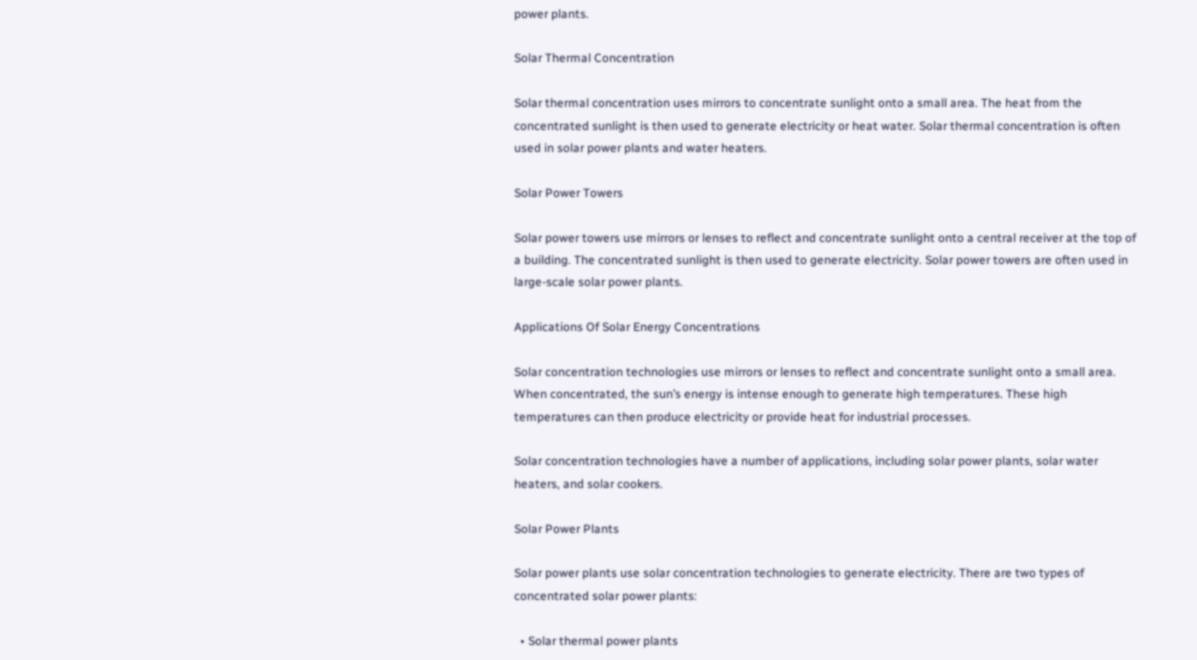power plants.

Solar Thermal Concentration

Solar thermal concentration uses mirrors to concentrate sunlight onto a small area. The heat from the concentrated sunlight is then used to generate electricity or heat water. Solar thermal concentration is often used in solar power plants and water heaters.

Solar Power Towers

Solar power towers use mirrors or lenses to reflect and concentrate sunlight onto a central receiver at the top of a building. The concentrated sunlight is then used to generate electricity. Solar power towers are often used in large-scale solar power plants.

Applications Of Solar Energy Concentrations

Solar concentration technologies use mirrors or lenses to reflect and concentrate sunlight onto a small area. When concentrated, the sun’s energy is intense enough to generate high temperatures. These high temperatures can then produce electricity or provide heat for industrial processes.

Solar concentration technologies have a number of applications, including solar power plants, solar water heaters, and solar cookers.

Solar Power Plants

Solar power plants use solar concentration technologies to generate electricity. There are two types of concentrated solar power plants:

  • Solar thermal power plants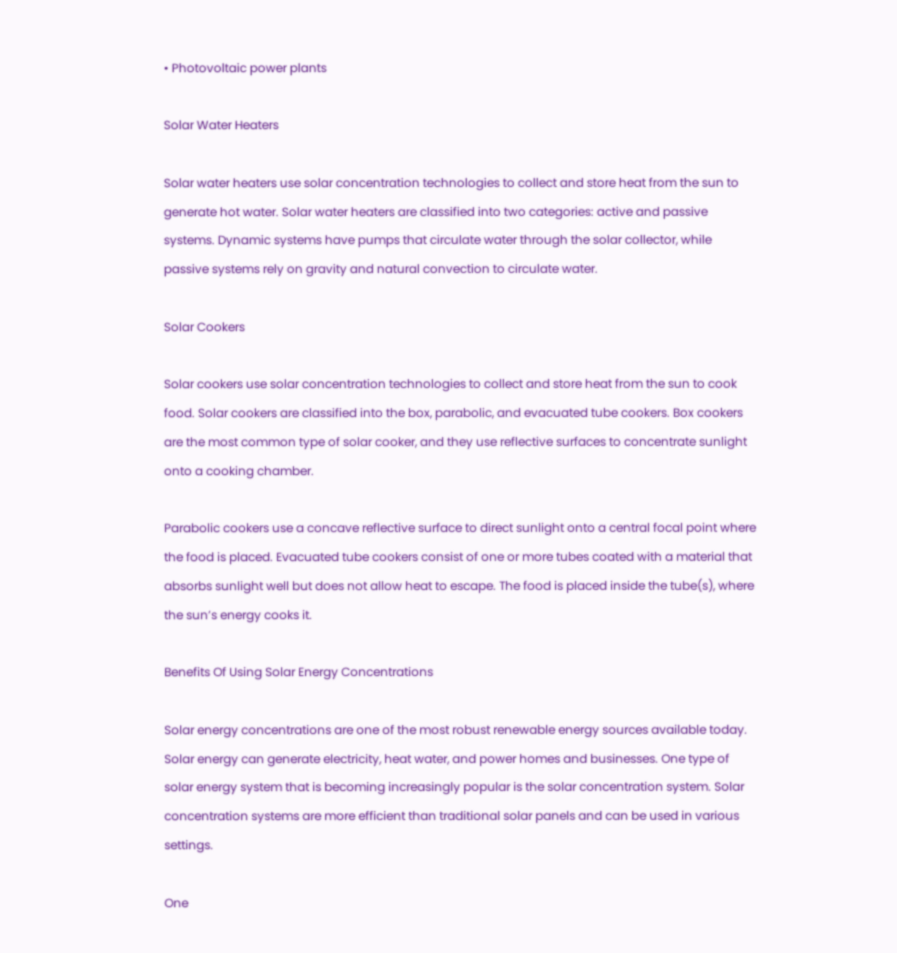• Photovoltaic power plants

Solar Water Heaters

Solar water heaters use solar concentration technologies to collect and store heat from the sun to generate hot water. Solar water heaters are classified into two categories: active and passive systems. Dynamic systems have pumps that circulate water through the solar collector, while passive systems rely on gravity and natural convection to circulate water.

Solar Cookers

Solar cookers use solar concentration technologies to collect and store heat from the sun to cook food. Solar cookers are classified into the box, parabolic, and evacuated tube cookers. Box cookers are the most common type of solar cooker, and they use reflective surfaces to concentrate sunlight onto a cooking chamber.

Parabolic cookers use a concave reflective surface to direct sunlight onto a central focal point where the food is placed. Evacuated tube cookers consist of one or more tubes coated with a material that absorbs sunlight well but does not allow heat to escape. The food is placed inside the tube(s), where the sun’s energy cooks it.

Benefits Of Using Solar Energy Concentrations

Solar energy concentrations are one of the most robust renewable energy sources available today. Solar energy can generate electricity, heat water, and power homes and businesses. One type of solar energy system that is becoming increasingly popular is the solar concentration system. Solar concentration systems are more efficient than traditional solar panels and can be used in various settings.

One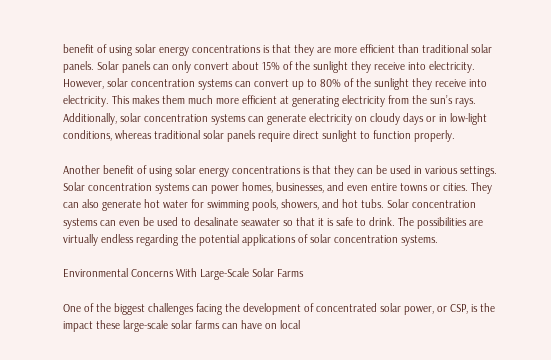benefit of using solar energy concentrations is that they are more efficient than traditional solar panels. Solar panels can only convert about 15% of the sunlight they receive into electricity. However, solar concentration systems can convert up to 80% of the sunlight they receive into electricity. This makes them much more efficient at generating electricity from the sun’s rays. Additionally, solar concentration systems can generate electricity on cloudy days or in low-light conditions, whereas traditional solar panels require direct sunlight to function properly.

Another benefit of using solar energy concentrations is that they can be used in various settings. Solar concentration systems can power homes, businesses, and even entire towns or cities. They can also generate hot water for swimming pools, showers, and hot tubs. Solar concentration systems can even be used to desalinate seawater so that it is safe to drink. The possibilities are virtually endless regarding the potential applications of solar concentration systems.

Environmental Concerns With Large-Scale Solar Farms

One of the biggest challenges facing the development of concentrated solar power, or CSP, is the impact these large-scale solar farms can have on local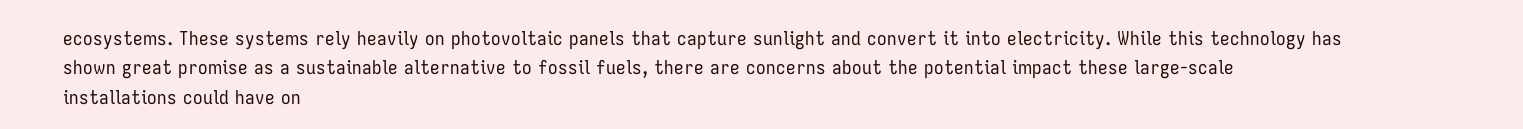ecosystems. These systems rely heavily on photovoltaic panels that capture sunlight and convert it into electricity. While this technology has shown great promise as a sustainable alternative to fossil fuels, there are concerns about the potential impact these large-scale installations could have on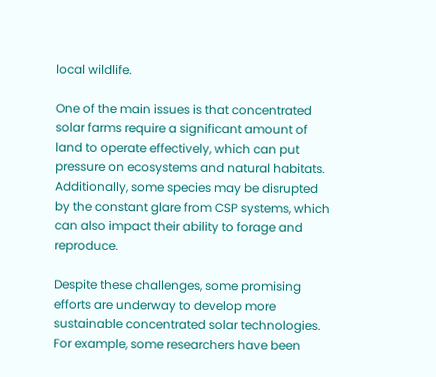local wildlife.

One of the main issues is that concentrated solar farms require a significant amount of land to operate effectively, which can put pressure on ecosystems and natural habitats. Additionally, some species may be disrupted by the constant glare from CSP systems, which can also impact their ability to forage and reproduce.

Despite these challenges, some promising efforts are underway to develop more sustainable concentrated solar technologies. For example, some researchers have been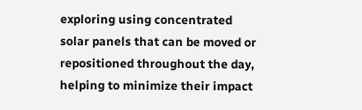exploring using concentrated solar panels that can be moved or repositioned throughout the day, helping to minimize their impact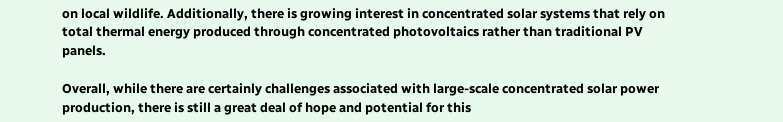on local wildlife. Additionally, there is growing interest in concentrated solar systems that rely on total thermal energy produced through concentrated photovoltaics rather than traditional PV panels.

Overall, while there are certainly challenges associated with large-scale concentrated solar power production, there is still a great deal of hope and potential for this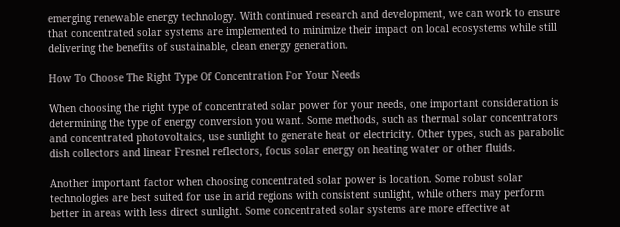emerging renewable energy technology. With continued research and development, we can work to ensure that concentrated solar systems are implemented to minimize their impact on local ecosystems while still delivering the benefits of sustainable, clean energy generation.

How To Choose The Right Type Of Concentration For Your Needs

When choosing the right type of concentrated solar power for your needs, one important consideration is determining the type of energy conversion you want. Some methods, such as thermal solar concentrators and concentrated photovoltaics, use sunlight to generate heat or electricity. Other types, such as parabolic dish collectors and linear Fresnel reflectors, focus solar energy on heating water or other fluids.

Another important factor when choosing concentrated solar power is location. Some robust solar technologies are best suited for use in arid regions with consistent sunlight, while others may perform better in areas with less direct sunlight. Some concentrated solar systems are more effective at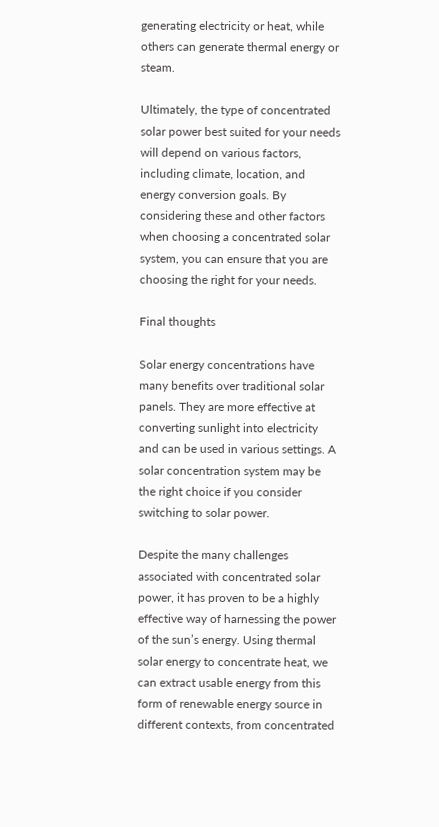generating electricity or heat, while others can generate thermal energy or steam.

Ultimately, the type of concentrated solar power best suited for your needs will depend on various factors, including climate, location, and energy conversion goals. By considering these and other factors when choosing a concentrated solar system, you can ensure that you are choosing the right for your needs.

Final thoughts

Solar energy concentrations have many benefits over traditional solar panels. They are more effective at converting sunlight into electricity and can be used in various settings. A solar concentration system may be the right choice if you consider switching to solar power.

Despite the many challenges associated with concentrated solar power, it has proven to be a highly effective way of harnessing the power of the sun’s energy. Using thermal solar energy to concentrate heat, we can extract usable energy from this form of renewable energy source in different contexts, from concentrated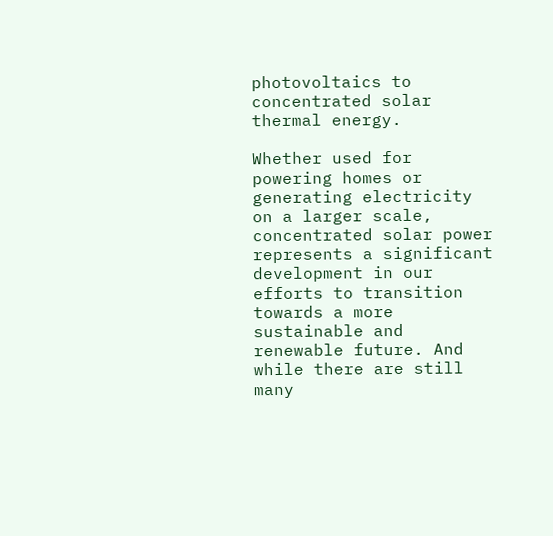photovoltaics to concentrated solar thermal energy.

Whether used for powering homes or generating electricity on a larger scale, concentrated solar power represents a significant development in our efforts to transition towards a more sustainable and renewable future. And while there are still many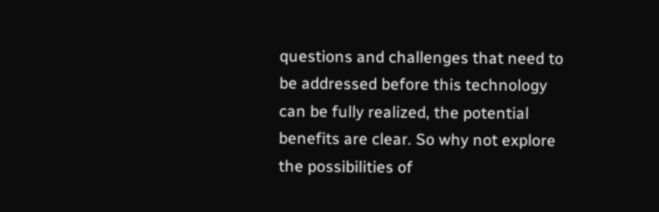questions and challenges that need to be addressed before this technology can be fully realized, the potential benefits are clear. So why not explore the possibilities of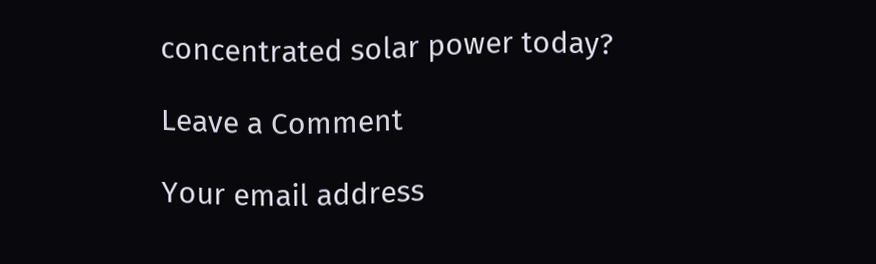concentrated solar power today?

Leave a Comment

Your email address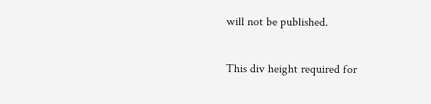will not be published.

This div height required for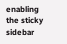enabling the sticky sidebar